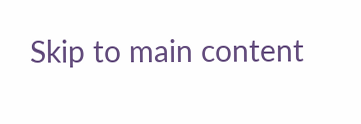Skip to main content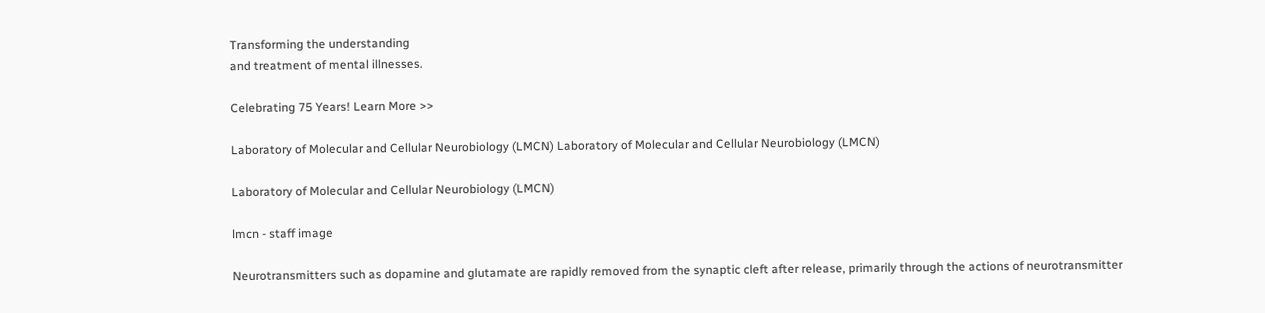Transforming the understanding
and treatment of mental illnesses.

Celebrating 75 Years! Learn More >>

Laboratory of Molecular and Cellular Neurobiology (LMCN) Laboratory of Molecular and Cellular Neurobiology (LMCN)

Laboratory of Molecular and Cellular Neurobiology (LMCN)

lmcn - staff image

Neurotransmitters such as dopamine and glutamate are rapidly removed from the synaptic cleft after release, primarily through the actions of neurotransmitter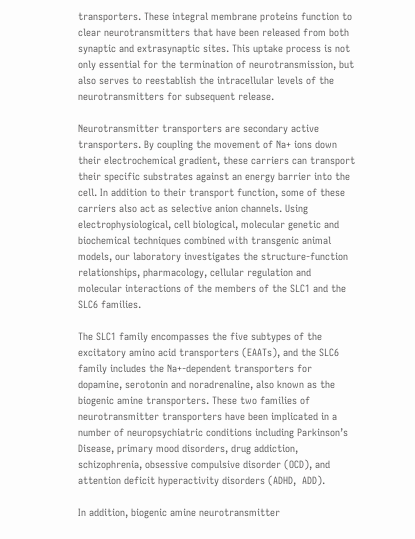transporters. These integral membrane proteins function to clear neurotransmitters that have been released from both synaptic and extrasynaptic sites. This uptake process is not only essential for the termination of neurotransmission, but also serves to reestablish the intracellular levels of the neurotransmitters for subsequent release.

Neurotransmitter transporters are secondary active transporters. By coupling the movement of Na+ ions down their electrochemical gradient, these carriers can transport their specific substrates against an energy barrier into the cell. In addition to their transport function, some of these carriers also act as selective anion channels. Using electrophysiological, cell biological, molecular genetic and biochemical techniques combined with transgenic animal models, our laboratory investigates the structure-function relationships, pharmacology, cellular regulation and molecular interactions of the members of the SLC1 and the SLC6 families.

The SLC1 family encompasses the five subtypes of the excitatory amino acid transporters (EAATs), and the SLC6 family includes the Na+-dependent transporters for dopamine, serotonin and noradrenaline, also known as the biogenic amine transporters. These two families of neurotransmitter transporters have been implicated in a number of neuropsychiatric conditions including Parkinson’s Disease, primary mood disorders, drug addiction, schizophrenia, obsessive compulsive disorder (OCD), and attention deficit hyperactivity disorders (ADHD,  ADD).

In addition, biogenic amine neurotransmitter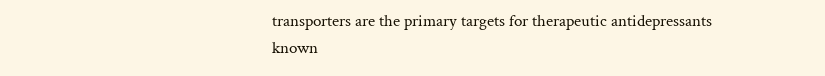transporters are the primary targets for therapeutic antidepressants known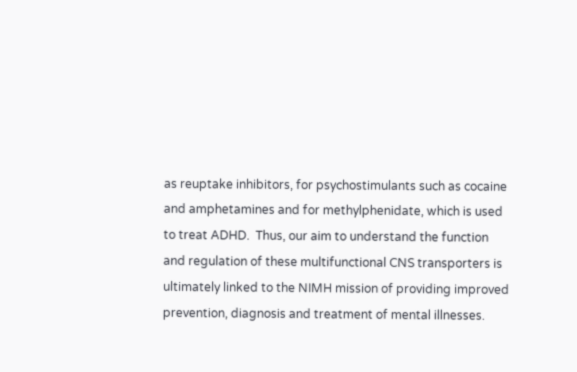as reuptake inhibitors, for psychostimulants such as cocaine and amphetamines and for methylphenidate, which is used to treat ADHD.  Thus, our aim to understand the function and regulation of these multifunctional CNS transporters is ultimately linked to the NIMH mission of providing improved prevention, diagnosis and treatment of mental illnesses.